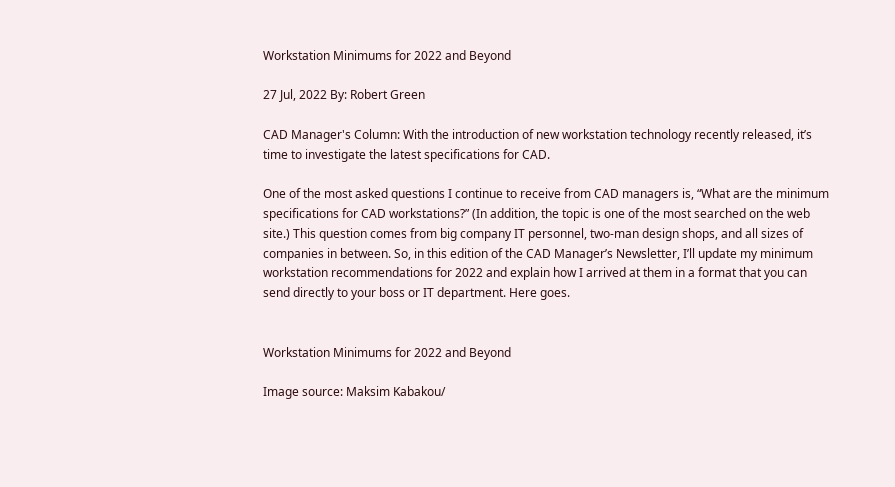Workstation Minimums for 2022 and Beyond

27 Jul, 2022 By: Robert Green

CAD Manager's Column: With the introduction of new workstation technology recently released, it’s time to investigate the latest specifications for CAD.

One of the most asked questions I continue to receive from CAD managers is, “What are the minimum specifications for CAD workstations?” (In addition, the topic is one of the most searched on the web site.) This question comes from big company IT personnel, two-man design shops, and all sizes of companies in between. So, in this edition of the CAD Manager’s Newsletter, I’ll update my minimum workstation recommendations for 2022 and explain how I arrived at them in a format that you can send directly to your boss or IT department. Here goes.


Workstation Minimums for 2022 and Beyond

Image source: Maksim Kabakou/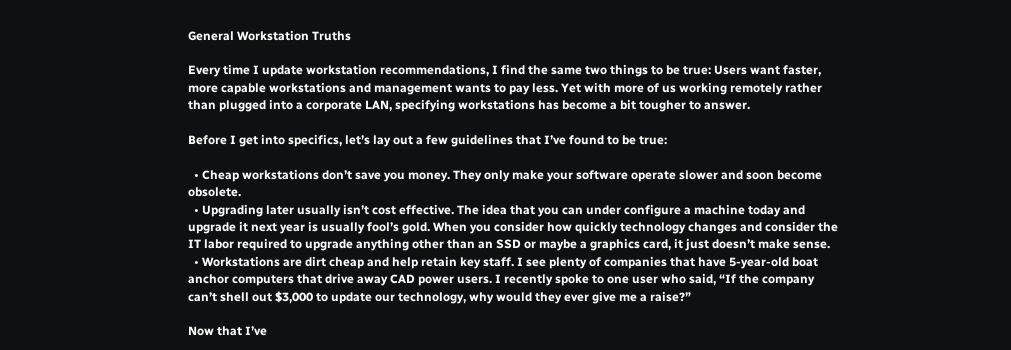General Workstation Truths

Every time I update workstation recommendations, I find the same two things to be true: Users want faster, more capable workstations and management wants to pay less. Yet with more of us working remotely rather than plugged into a corporate LAN, specifying workstations has become a bit tougher to answer.

Before I get into specifics, let’s lay out a few guidelines that I’ve found to be true:

  • Cheap workstations don’t save you money. They only make your software operate slower and soon become obsolete.
  • Upgrading later usually isn’t cost effective. The idea that you can under configure a machine today and upgrade it next year is usually fool’s gold. When you consider how quickly technology changes and consider the IT labor required to upgrade anything other than an SSD or maybe a graphics card, it just doesn’t make sense.
  • Workstations are dirt cheap and help retain key staff. I see plenty of companies that have 5-year-old boat anchor computers that drive away CAD power users. I recently spoke to one user who said, “If the company can’t shell out $3,000 to update our technology, why would they ever give me a raise?”

Now that I’ve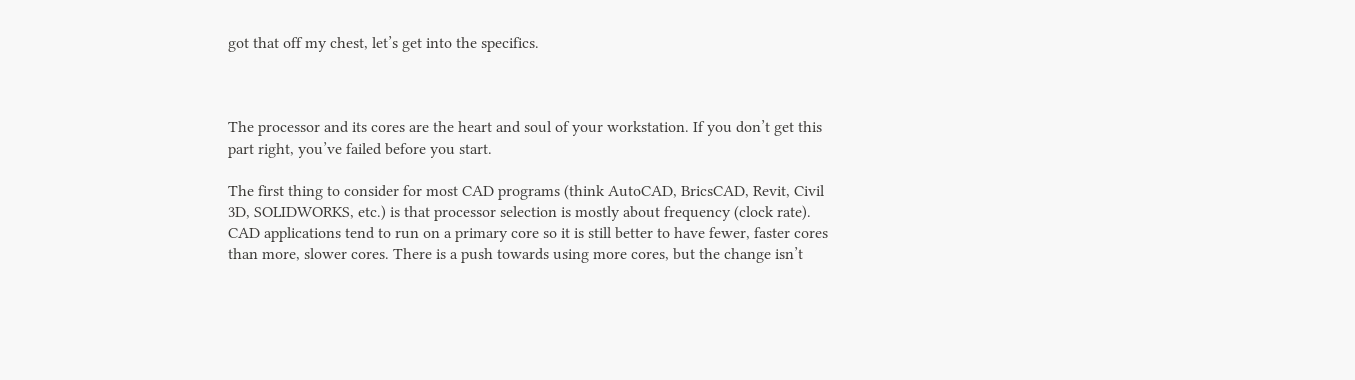got that off my chest, let’s get into the specifics.



The processor and its cores are the heart and soul of your workstation. If you don’t get this part right, you’ve failed before you start.

The first thing to consider for most CAD programs (think AutoCAD, BricsCAD, Revit, Civil 3D, SOLIDWORKS, etc.) is that processor selection is mostly about frequency (clock rate). CAD applications tend to run on a primary core so it is still better to have fewer, faster cores than more, slower cores. There is a push towards using more cores, but the change isn’t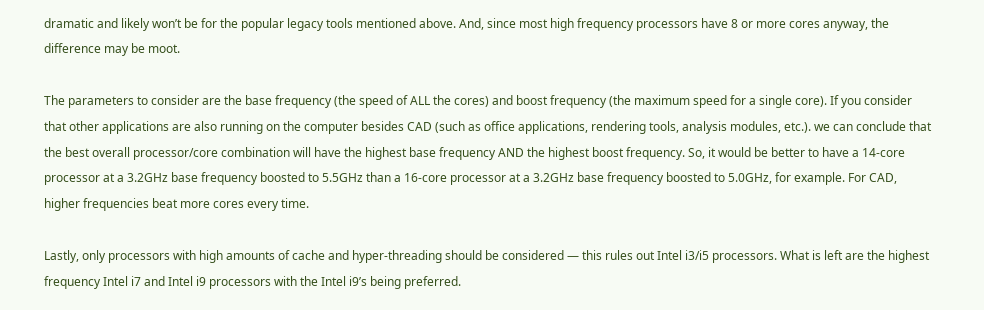dramatic and likely won’t be for the popular legacy tools mentioned above. And, since most high frequency processors have 8 or more cores anyway, the difference may be moot.

The parameters to consider are the base frequency (the speed of ALL the cores) and boost frequency (the maximum speed for a single core). If you consider that other applications are also running on the computer besides CAD (such as office applications, rendering tools, analysis modules, etc.). we can conclude that the best overall processor/core combination will have the highest base frequency AND the highest boost frequency. So, it would be better to have a 14-core processor at a 3.2GHz base frequency boosted to 5.5GHz than a 16-core processor at a 3.2GHz base frequency boosted to 5.0GHz, for example. For CAD, higher frequencies beat more cores every time.

Lastly, only processors with high amounts of cache and hyper-threading should be considered — this rules out Intel i3/i5 processors. What is left are the highest frequency Intel i7 and Intel i9 processors with the Intel i9’s being preferred.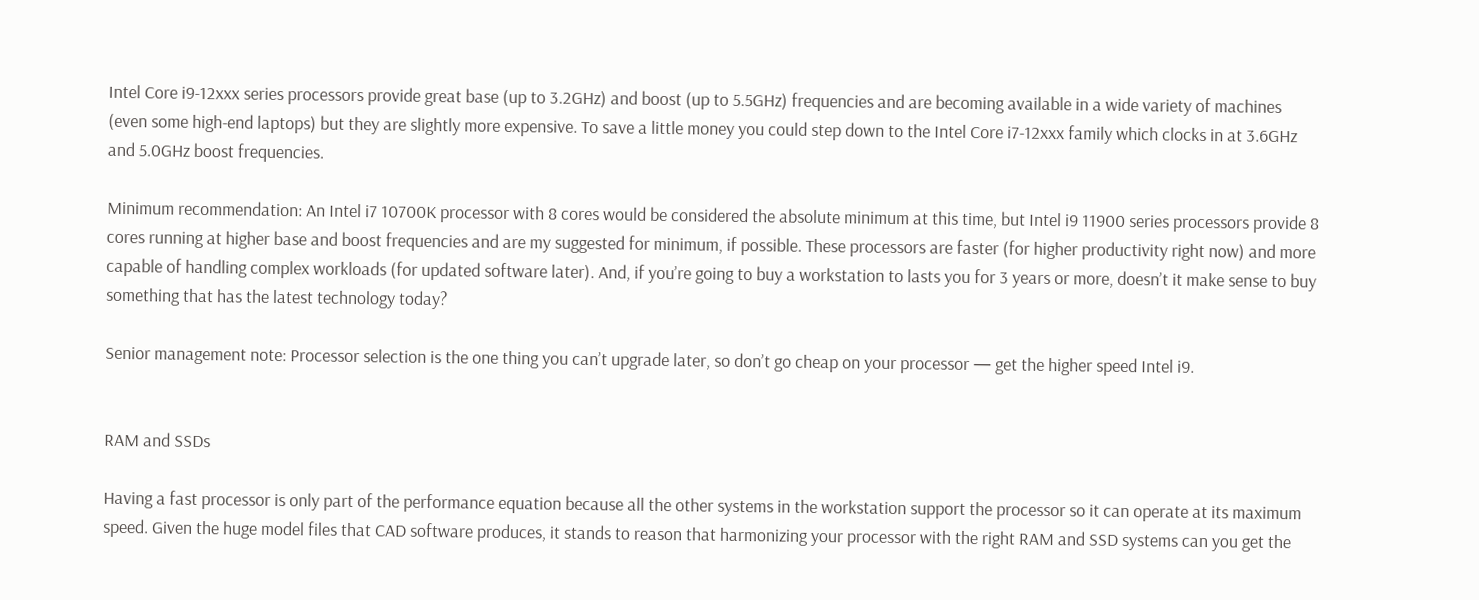Intel Core i9-12xxx series processors provide great base (up to 3.2GHz) and boost (up to 5.5GHz) frequencies and are becoming available in a wide variety of machines (even some high-end laptops) but they are slightly more expensive. To save a little money you could step down to the Intel Core i7-12xxx family which clocks in at 3.6GHz and 5.0GHz boost frequencies.

Minimum recommendation: An Intel i7 10700K processor with 8 cores would be considered the absolute minimum at this time, but Intel i9 11900 series processors provide 8 cores running at higher base and boost frequencies and are my suggested for minimum, if possible. These processors are faster (for higher productivity right now) and more capable of handling complex workloads (for updated software later). And, if you’re going to buy a workstation to lasts you for 3 years or more, doesn’t it make sense to buy something that has the latest technology today?

Senior management note: Processor selection is the one thing you can’t upgrade later, so don’t go cheap on your processor — get the higher speed Intel i9.


RAM and SSDs

Having a fast processor is only part of the performance equation because all the other systems in the workstation support the processor so it can operate at its maximum speed. Given the huge model files that CAD software produces, it stands to reason that harmonizing your processor with the right RAM and SSD systems can you get the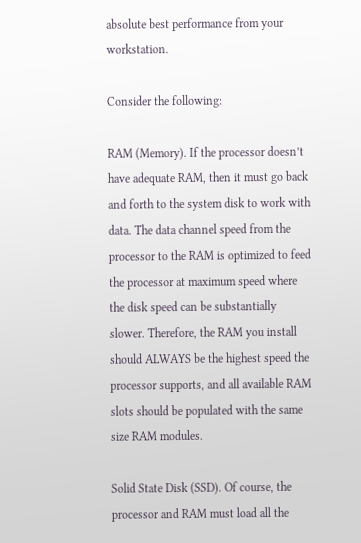absolute best performance from your workstation.

Consider the following:

RAM (Memory). If the processor doesn’t have adequate RAM, then it must go back and forth to the system disk to work with data. The data channel speed from the processor to the RAM is optimized to feed the processor at maximum speed where the disk speed can be substantially slower. Therefore, the RAM you install should ALWAYS be the highest speed the processor supports, and all available RAM slots should be populated with the same size RAM modules.

Solid State Disk (SSD). Of course, the processor and RAM must load all the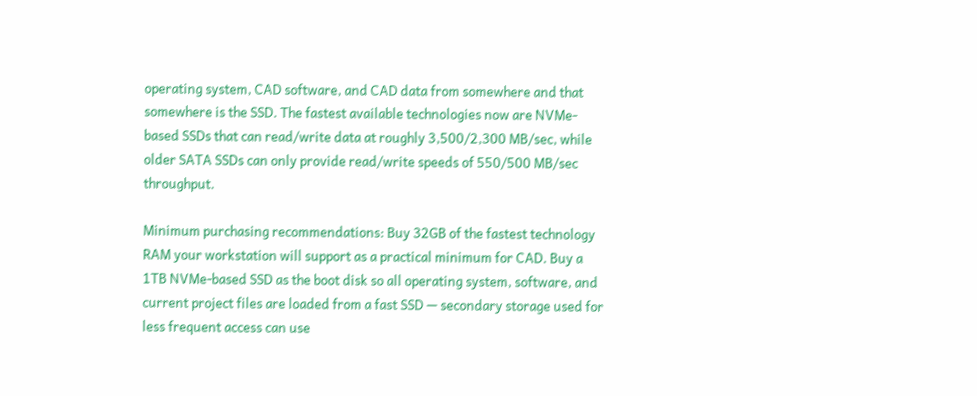operating system, CAD software, and CAD data from somewhere and that somewhere is the SSD. The fastest available technologies now are NVMe-based SSDs that can read/write data at roughly 3,500/2,300 MB/sec, while older SATA SSDs can only provide read/write speeds of 550/500 MB/sec throughput.

Minimum purchasing recommendations: Buy 32GB of the fastest technology RAM your workstation will support as a practical minimum for CAD. Buy a 1TB NVMe-based SSD as the boot disk so all operating system, software, and current project files are loaded from a fast SSD — secondary storage used for less frequent access can use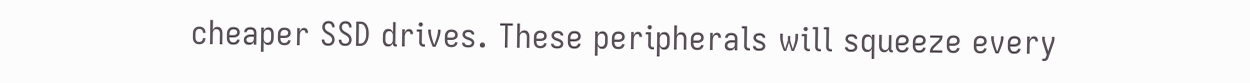cheaper SSD drives. These peripherals will squeeze every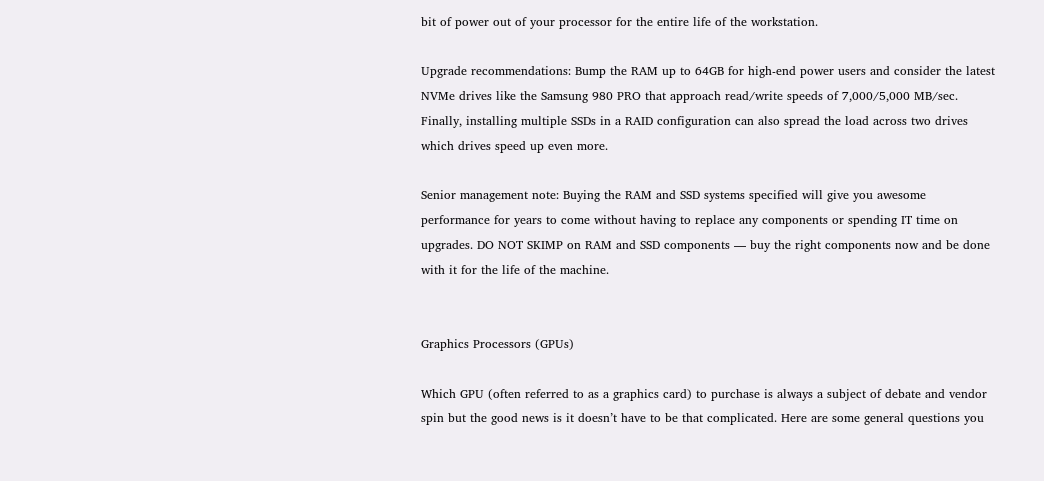bit of power out of your processor for the entire life of the workstation.

Upgrade recommendations: Bump the RAM up to 64GB for high-end power users and consider the latest NVMe drives like the Samsung 980 PRO that approach read/write speeds of 7,000/5,000 MB/sec. Finally, installing multiple SSDs in a RAID configuration can also spread the load across two drives which drives speed up even more.

Senior management note: Buying the RAM and SSD systems specified will give you awesome performance for years to come without having to replace any components or spending IT time on upgrades. DO NOT SKIMP on RAM and SSD components — buy the right components now and be done with it for the life of the machine.


Graphics Processors (GPUs)

Which GPU (often referred to as a graphics card) to purchase is always a subject of debate and vendor spin but the good news is it doesn’t have to be that complicated. Here are some general questions you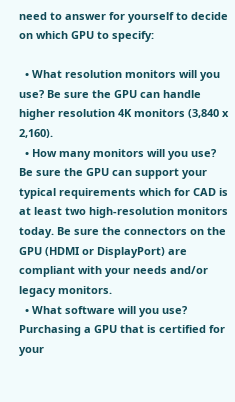need to answer for yourself to decide on which GPU to specify:

  • What resolution monitors will you use? Be sure the GPU can handle higher resolution 4K monitors (3,840 x 2,160).
  • How many monitors will you use? Be sure the GPU can support your typical requirements which for CAD is at least two high-resolution monitors today. Be sure the connectors on the GPU (HDMI or DisplayPort) are compliant with your needs and/or legacy monitors.
  • What software will you use? Purchasing a GPU that is certified for your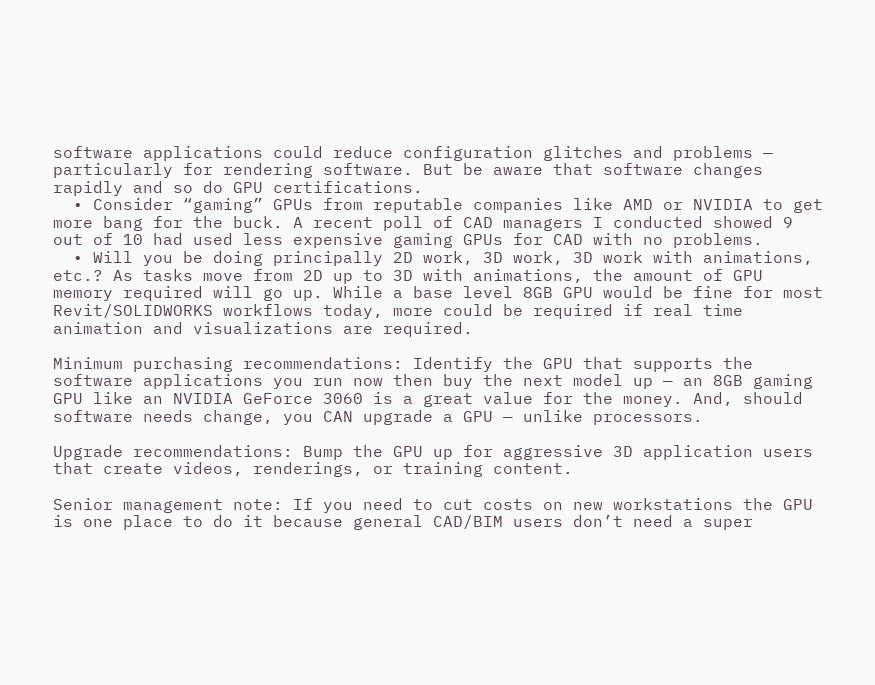software applications could reduce configuration glitches and problems — particularly for rendering software. But be aware that software changes rapidly and so do GPU certifications.
  • Consider “gaming” GPUs from reputable companies like AMD or NVIDIA to get more bang for the buck. A recent poll of CAD managers I conducted showed 9 out of 10 had used less expensive gaming GPUs for CAD with no problems.
  • Will you be doing principally 2D work, 3D work, 3D work with animations, etc.? As tasks move from 2D up to 3D with animations, the amount of GPU memory required will go up. While a base level 8GB GPU would be fine for most Revit/SOLIDWORKS workflows today, more could be required if real time animation and visualizations are required.

Minimum purchasing recommendations: Identify the GPU that supports the software applications you run now then buy the next model up — an 8GB gaming GPU like an NVIDIA GeForce 3060 is a great value for the money. And, should software needs change, you CAN upgrade a GPU — unlike processors.

Upgrade recommendations: Bump the GPU up for aggressive 3D application users that create videos, renderings, or training content.

Senior management note: If you need to cut costs on new workstations the GPU is one place to do it because general CAD/BIM users don’t need a super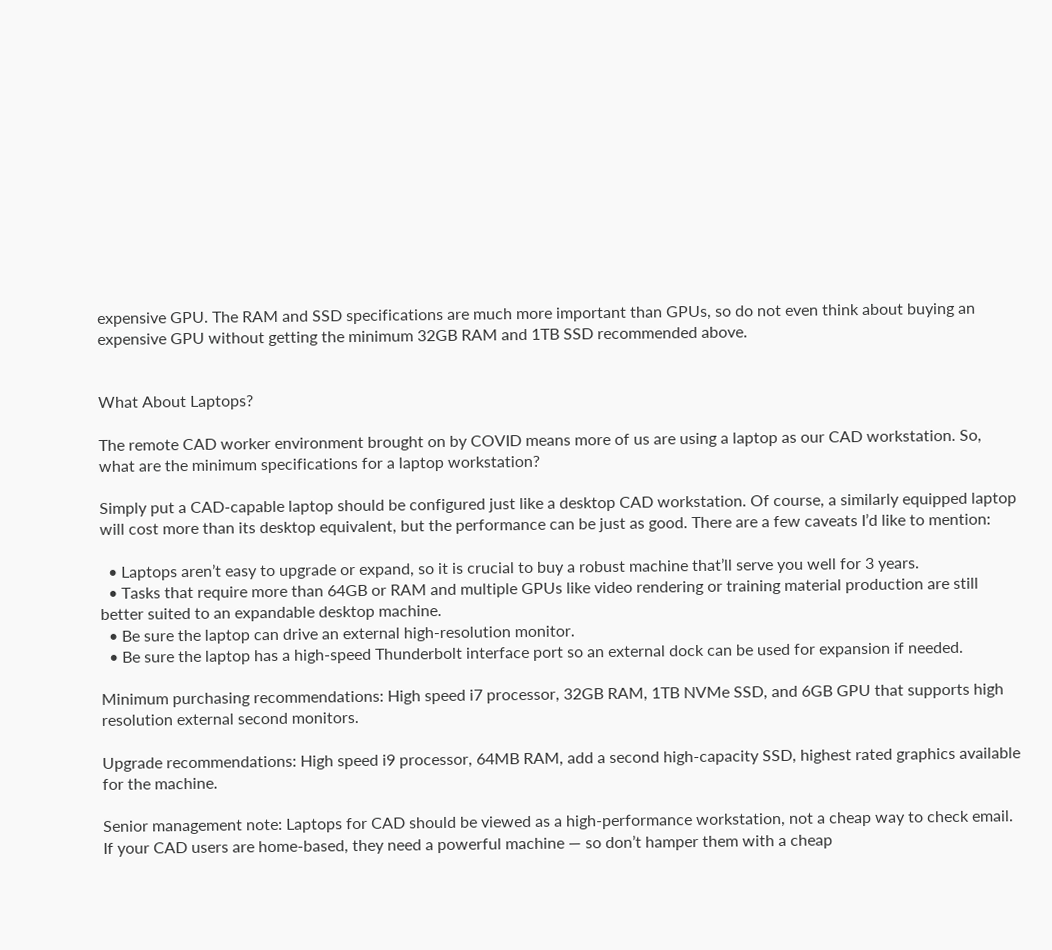expensive GPU. The RAM and SSD specifications are much more important than GPUs, so do not even think about buying an expensive GPU without getting the minimum 32GB RAM and 1TB SSD recommended above.


What About Laptops?

The remote CAD worker environment brought on by COVID means more of us are using a laptop as our CAD workstation. So, what are the minimum specifications for a laptop workstation?

Simply put a CAD-capable laptop should be configured just like a desktop CAD workstation. Of course, a similarly equipped laptop will cost more than its desktop equivalent, but the performance can be just as good. There are a few caveats I’d like to mention:

  • Laptops aren’t easy to upgrade or expand, so it is crucial to buy a robust machine that’ll serve you well for 3 years.
  • Tasks that require more than 64GB or RAM and multiple GPUs like video rendering or training material production are still better suited to an expandable desktop machine.
  • Be sure the laptop can drive an external high-resolution monitor.
  • Be sure the laptop has a high-speed Thunderbolt interface port so an external dock can be used for expansion if needed.

Minimum purchasing recommendations: High speed i7 processor, 32GB RAM, 1TB NVMe SSD, and 6GB GPU that supports high resolution external second monitors.

Upgrade recommendations: High speed i9 processor, 64MB RAM, add a second high-capacity SSD, highest rated graphics available for the machine.

Senior management note: Laptops for CAD should be viewed as a high-performance workstation, not a cheap way to check email. If your CAD users are home-based, they need a powerful machine — so don’t hamper them with a cheap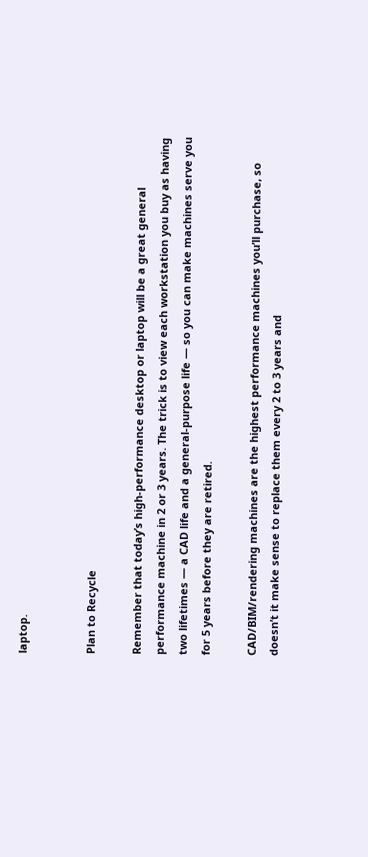laptop.


Plan to Recycle

Remember that today’s high-performance desktop or laptop will be a great general performance machine in 2 or 3 years. The trick is to view each workstation you buy as having two lifetimes — a CAD life and a general-purpose life — so you can make machines serve you for 5 years before they are retired.

CAD/BIM/rendering machines are the highest performance machines you’ll purchase, so doesn’t it make sense to replace them every 2 to 3 years and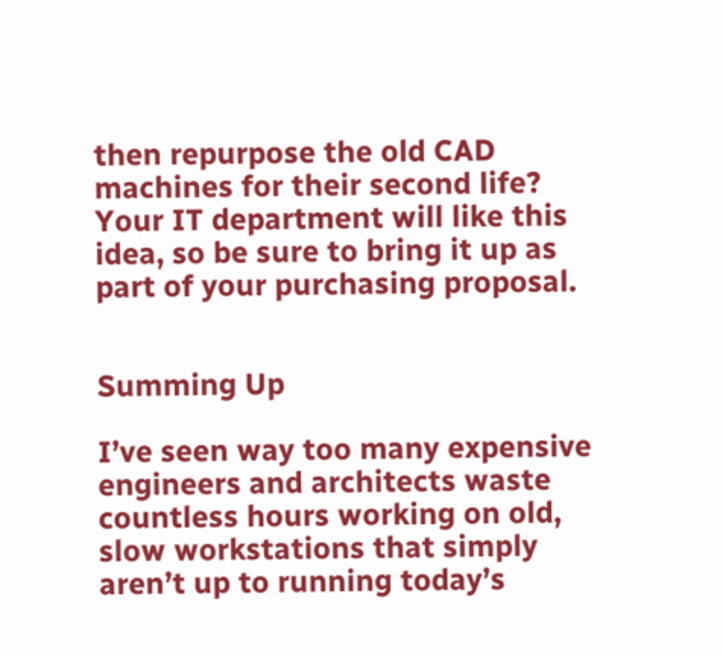then repurpose the old CAD machines for their second life? Your IT department will like this idea, so be sure to bring it up as part of your purchasing proposal.


Summing Up

I’ve seen way too many expensive engineers and architects waste countless hours working on old, slow workstations that simply aren’t up to running today’s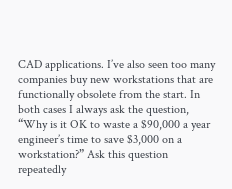CAD applications. I’ve also seen too many companies buy new workstations that are functionally obsolete from the start. In both cases I always ask the question, “Why is it OK to waste a $90,000 a year engineer’s time to save $3,000 on a workstation?” Ask this question repeatedly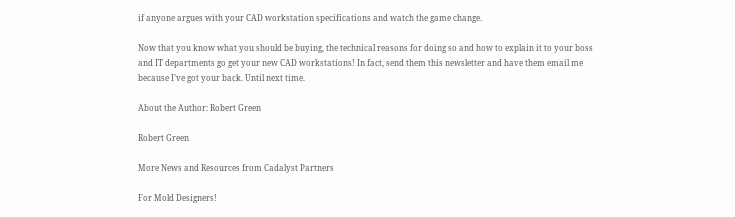if anyone argues with your CAD workstation specifications and watch the game change.

Now that you know what you should be buying, the technical reasons for doing so and how to explain it to your boss and IT departments go get your new CAD workstations! In fact, send them this newsletter and have them email me because I’ve got your back. Until next time.

About the Author: Robert Green

Robert Green

More News and Resources from Cadalyst Partners

For Mold Designers!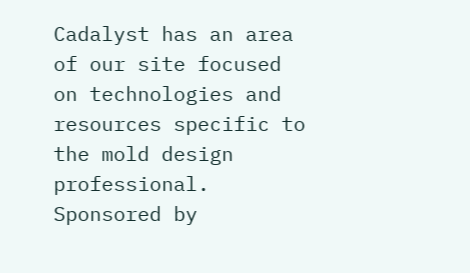Cadalyst has an area of our site focused on technologies and resources specific to the mold design professional. Sponsored by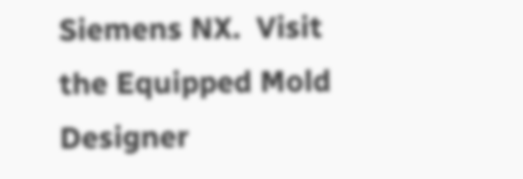Siemens NX.  Visit the Equipped Mold Designer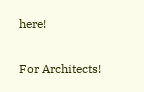here!

For Architects!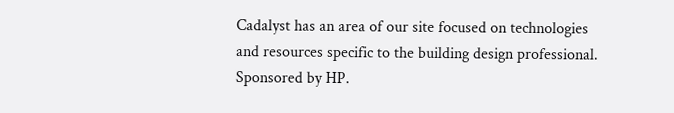Cadalyst has an area of our site focused on technologies and resources specific to the building design professional. Sponsored by HP.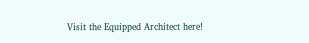Visit the Equipped Architect here!